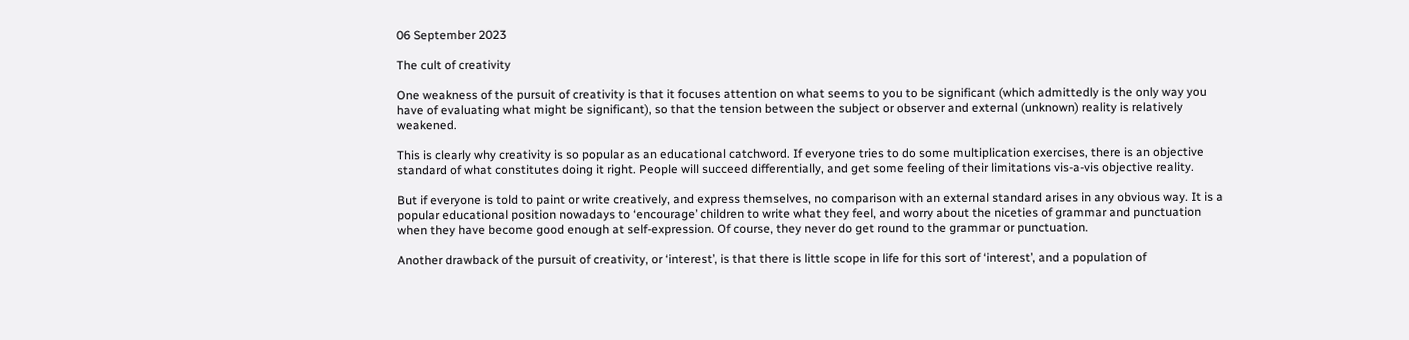06 September 2023

The cult of creativity

One weakness of the pursuit of creativity is that it focuses attention on what seems to you to be significant (which admittedly is the only way you have of evaluating what might be significant), so that the tension between the subject or observer and external (unknown) reality is relatively weakened.

This is clearly why creativity is so popular as an educational catchword. If everyone tries to do some multiplication exercises, there is an objective standard of what constitutes doing it right. People will succeed differentially, and get some feeling of their limitations vis-a-vis objective reality.

But if everyone is told to paint or write creatively, and express themselves, no comparison with an external standard arises in any obvious way. It is a popular educational position nowadays to ‘encourage’ children to write what they feel, and worry about the niceties of grammar and punctuation when they have become good enough at self-expression. Of course, they never do get round to the grammar or punctuation.

Another drawback of the pursuit of creativity, or ‘interest’, is that there is little scope in life for this sort of ‘interest’, and a population of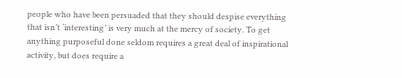people who have been persuaded that they should despise everything that isn’t ‘interesting’ is very much at the mercy of society. To get anything purposeful done seldom requires a great deal of inspirational activity, but does require a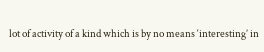lot of activity of a kind which is by no means ‘interesting’ in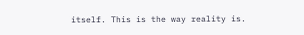itself. This is the way reality is.